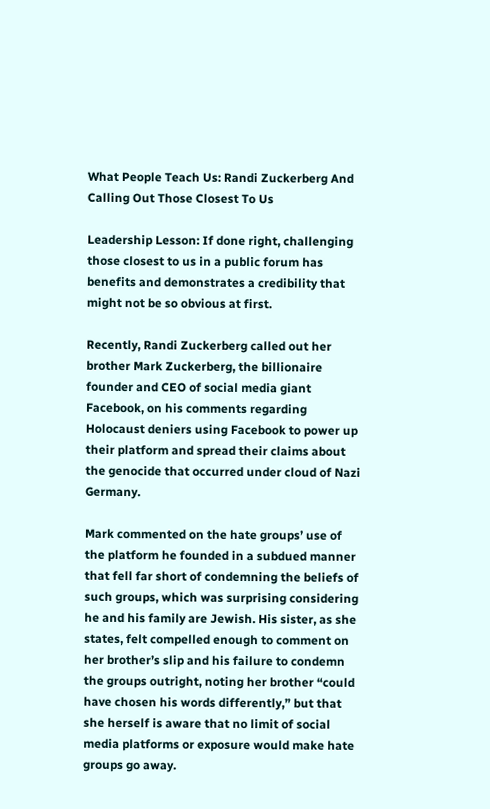What People Teach Us: Randi Zuckerberg And Calling Out Those Closest To Us

Leadership Lesson: If done right, challenging those closest to us in a public forum has benefits and demonstrates a credibility that might not be so obvious at first.

Recently, Randi Zuckerberg called out her brother Mark Zuckerberg, the billionaire founder and CEO of social media giant Facebook, on his comments regarding Holocaust deniers using Facebook to power up their platform and spread their claims about the genocide that occurred under cloud of Nazi Germany.

Mark commented on the hate groups’ use of the platform he founded in a subdued manner that fell far short of condemning the beliefs of such groups, which was surprising considering he and his family are Jewish. His sister, as she states, felt compelled enough to comment on her brother’s slip and his failure to condemn the groups outright, noting her brother “could have chosen his words differently,” but that she herself is aware that no limit of social media platforms or exposure would make hate groups go away.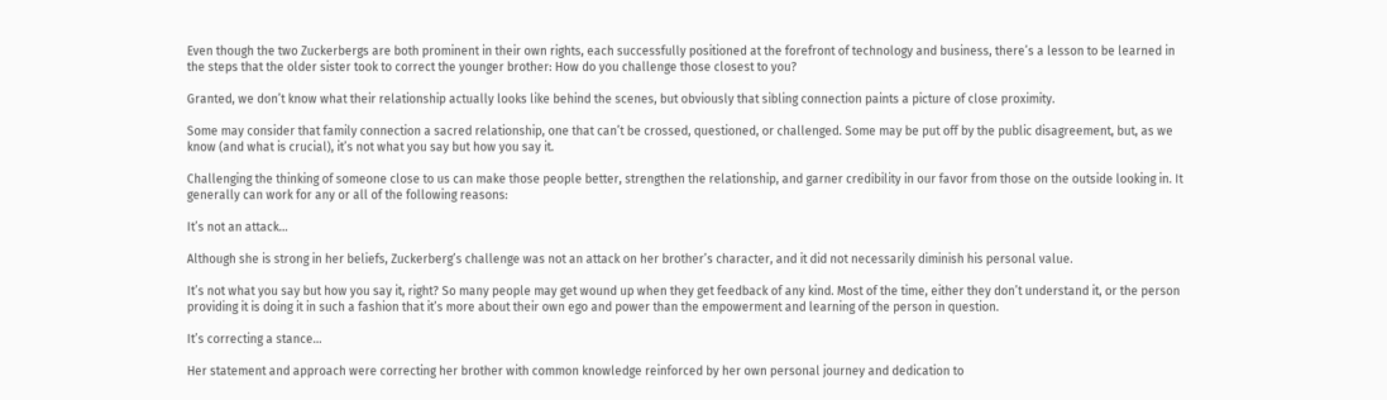Even though the two Zuckerbergs are both prominent in their own rights, each successfully positioned at the forefront of technology and business, there’s a lesson to be learned in the steps that the older sister took to correct the younger brother: How do you challenge those closest to you?

Granted, we don’t know what their relationship actually looks like behind the scenes, but obviously that sibling connection paints a picture of close proximity.

Some may consider that family connection a sacred relationship, one that can’t be crossed, questioned, or challenged. Some may be put off by the public disagreement, but, as we know (and what is crucial), it’s not what you say but how you say it.

Challenging the thinking of someone close to us can make those people better, strengthen the relationship, and garner credibility in our favor from those on the outside looking in. It generally can work for any or all of the following reasons:

It’s not an attack…

Although she is strong in her beliefs, Zuckerberg’s challenge was not an attack on her brother’s character, and it did not necessarily diminish his personal value.

It’s not what you say but how you say it, right? So many people may get wound up when they get feedback of any kind. Most of the time, either they don’t understand it, or the person providing it is doing it in such a fashion that it’s more about their own ego and power than the empowerment and learning of the person in question.

It’s correcting a stance…

Her statement and approach were correcting her brother with common knowledge reinforced by her own personal journey and dedication to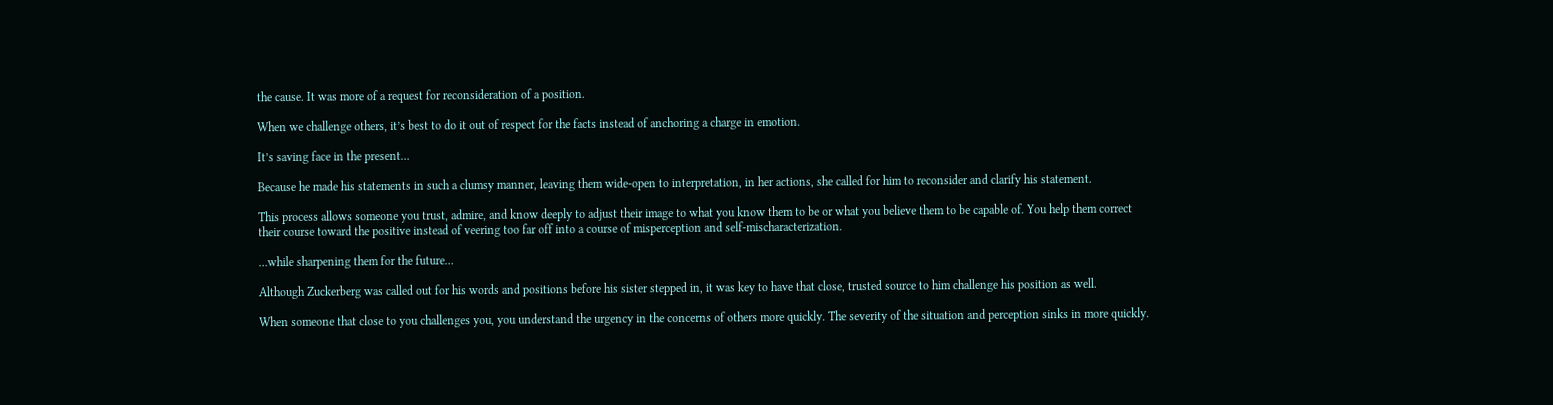the cause. It was more of a request for reconsideration of a position.

When we challenge others, it’s best to do it out of respect for the facts instead of anchoring a charge in emotion.

It’s saving face in the present…

Because he made his statements in such a clumsy manner, leaving them wide-open to interpretation, in her actions, she called for him to reconsider and clarify his statement.

This process allows someone you trust, admire, and know deeply to adjust their image to what you know them to be or what you believe them to be capable of. You help them correct their course toward the positive instead of veering too far off into a course of misperception and self-mischaracterization.

…while sharpening them for the future…

Although Zuckerberg was called out for his words and positions before his sister stepped in, it was key to have that close, trusted source to him challenge his position as well.

When someone that close to you challenges you, you understand the urgency in the concerns of others more quickly. The severity of the situation and perception sinks in more quickly.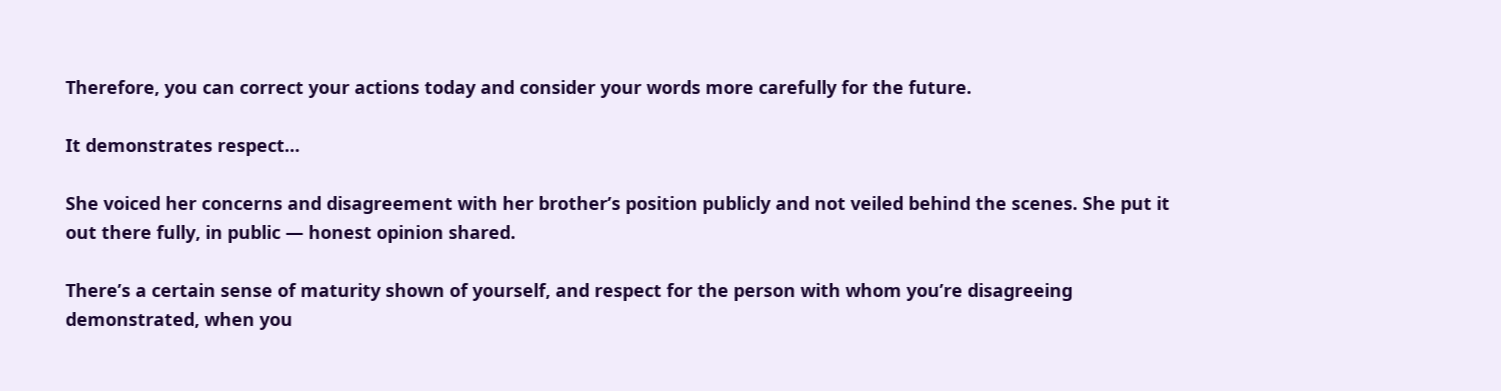Therefore, you can correct your actions today and consider your words more carefully for the future.

It demonstrates respect…

She voiced her concerns and disagreement with her brother’s position publicly and not veiled behind the scenes. She put it out there fully, in public — honest opinion shared.

There’s a certain sense of maturity shown of yourself, and respect for the person with whom you’re disagreeing demonstrated, when you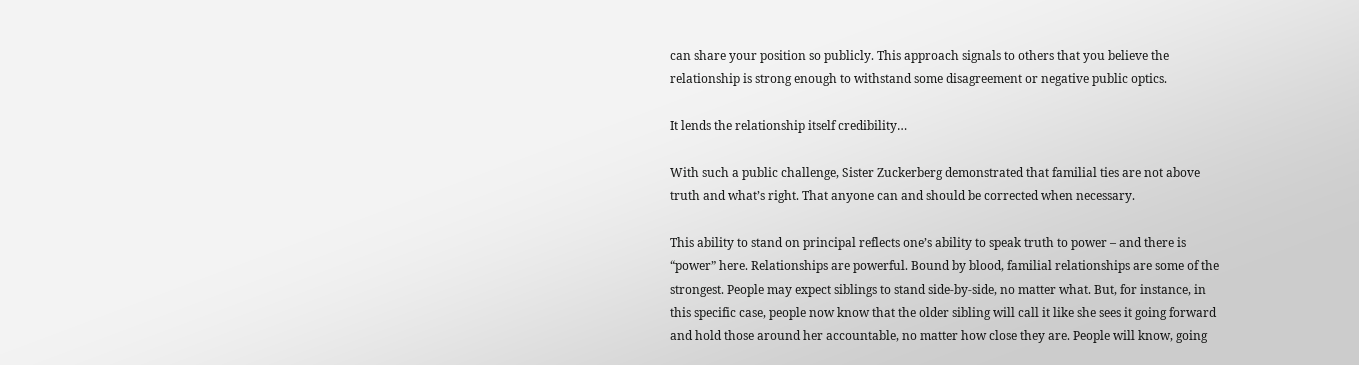can share your position so publicly. This approach signals to others that you believe the relationship is strong enough to withstand some disagreement or negative public optics.

It lends the relationship itself credibility…

With such a public challenge, Sister Zuckerberg demonstrated that familial ties are not above truth and what’s right. That anyone can and should be corrected when necessary.

This ability to stand on principal reflects one’s ability to speak truth to power – and there is “power” here. Relationships are powerful. Bound by blood, familial relationships are some of the strongest. People may expect siblings to stand side-by-side, no matter what. But, for instance, in this specific case, people now know that the older sibling will call it like she sees it going forward and hold those around her accountable, no matter how close they are. People will know, going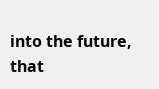into the future, that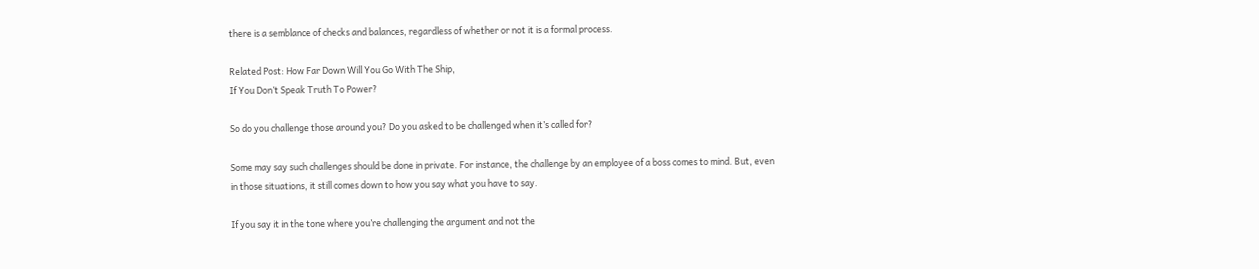there is a semblance of checks and balances, regardless of whether or not it is a formal process.

Related Post: How Far Down Will You Go With The Ship,
If You Don’t Speak Truth To Power?

So do you challenge those around you? Do you asked to be challenged when it’s called for?

Some may say such challenges should be done in private. For instance, the challenge by an employee of a boss comes to mind. But, even in those situations, it still comes down to how you say what you have to say.

If you say it in the tone where you’re challenging the argument and not the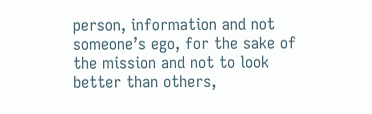person, information and not someone’s ego, for the sake of the mission and not to look better than others,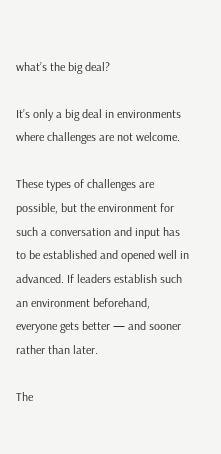what’s the big deal?

It’s only a big deal in environments where challenges are not welcome.

These types of challenges are possible, but the environment for such a conversation and input has to be established and opened well in advanced. If leaders establish such an environment beforehand, everyone gets better — and sooner rather than later.

The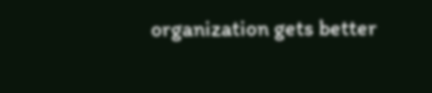organization gets better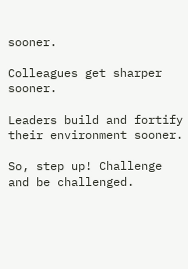sooner.

Colleagues get sharper sooner.

Leaders build and fortify their environment sooner.

So, step up! Challenge and be challenged.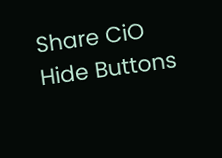Share CiO
Hide Buttons